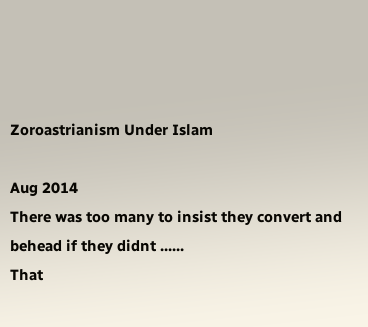Zoroastrianism Under Islam

Aug 2014
There was too many to insist they convert and behead if they didnt ......
That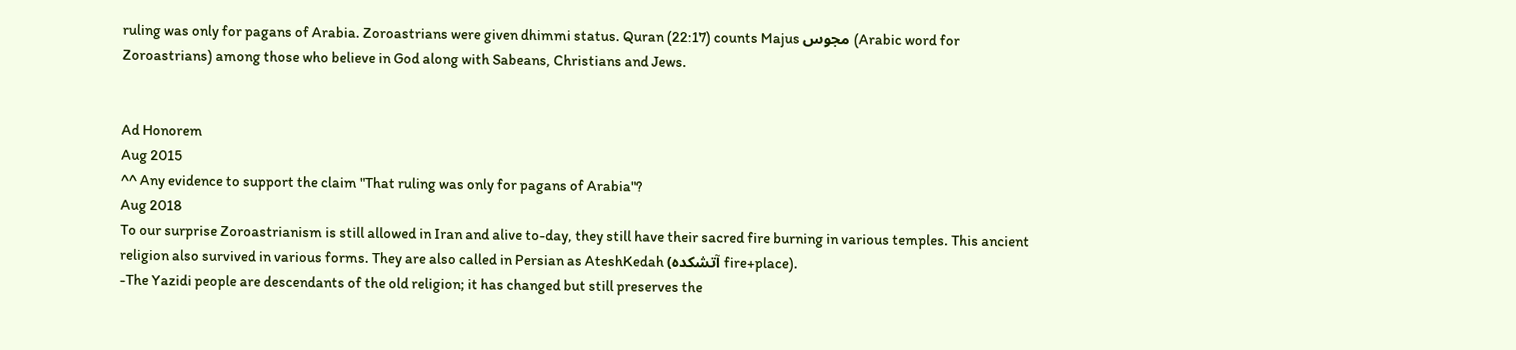ruling was only for pagans of Arabia. Zoroastrians were given dhimmi status. Quran (22:17) counts Majus مجوس (Arabic word for Zoroastrians) among those who believe in God along with Sabeans, Christians and Jews.


Ad Honorem
Aug 2015
^^ Any evidence to support the claim "That ruling was only for pagans of Arabia"?
Aug 2018
To our surprise Zoroastrianism is still allowed in Iran and alive to-day, they still have their sacred fire burning in various temples. This ancient religion also survived in various forms. They are also called in Persian as AteshKedah (آتشكده fire+place).
-The Yazidi people are descendants of the old religion; it has changed but still preserves the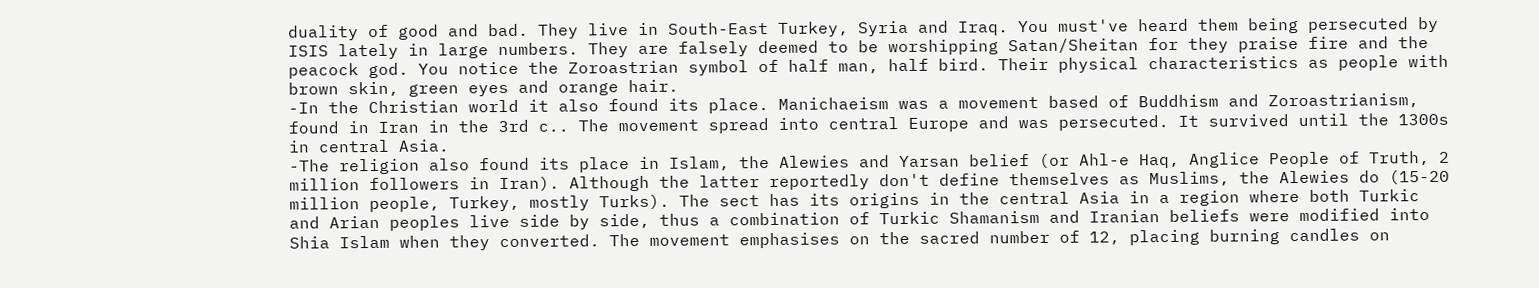duality of good and bad. They live in South-East Turkey, Syria and Iraq. You must've heard them being persecuted by ISIS lately in large numbers. They are falsely deemed to be worshipping Satan/Sheitan for they praise fire and the peacock god. You notice the Zoroastrian symbol of half man, half bird. Their physical characteristics as people with brown skin, green eyes and orange hair.
-In the Christian world it also found its place. Manichaeism was a movement based of Buddhism and Zoroastrianism, found in Iran in the 3rd c.. The movement spread into central Europe and was persecuted. It survived until the 1300s in central Asia.
-The religion also found its place in Islam, the Alewies and Yarsan belief (or Ahl-e Haq, Anglice People of Truth, 2 million followers in Iran). Although the latter reportedly don't define themselves as Muslims, the Alewies do (15-20 million people, Turkey, mostly Turks). The sect has its origins in the central Asia in a region where both Turkic and Arian peoples live side by side, thus a combination of Turkic Shamanism and Iranian beliefs were modified into Shia Islam when they converted. The movement emphasises on the sacred number of 12, placing burning candles on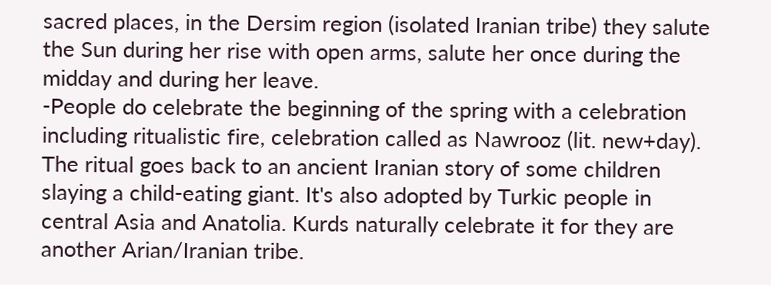sacred places, in the Dersim region (isolated Iranian tribe) they salute the Sun during her rise with open arms, salute her once during the midday and during her leave.
-People do celebrate the beginning of the spring with a celebration including ritualistic fire, celebration called as Nawrooz (lit. new+day). The ritual goes back to an ancient Iranian story of some children slaying a child-eating giant. It's also adopted by Turkic people in central Asia and Anatolia. Kurds naturally celebrate it for they are another Arian/Iranian tribe.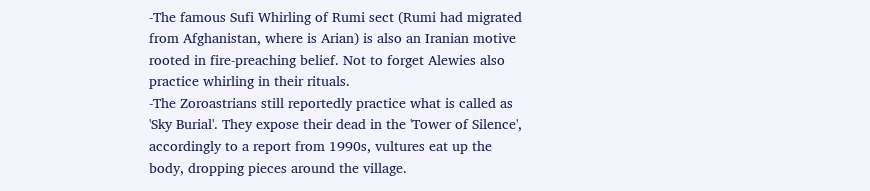-The famous Sufi Whirling of Rumi sect (Rumi had migrated from Afghanistan, where is Arian) is also an Iranian motive rooted in fire-preaching belief. Not to forget Alewies also practice whirling in their rituals.
-The Zoroastrians still reportedly practice what is called as 'Sky Burial'. They expose their dead in the 'Tower of Silence', accordingly to a report from 1990s, vultures eat up the body, dropping pieces around the village.